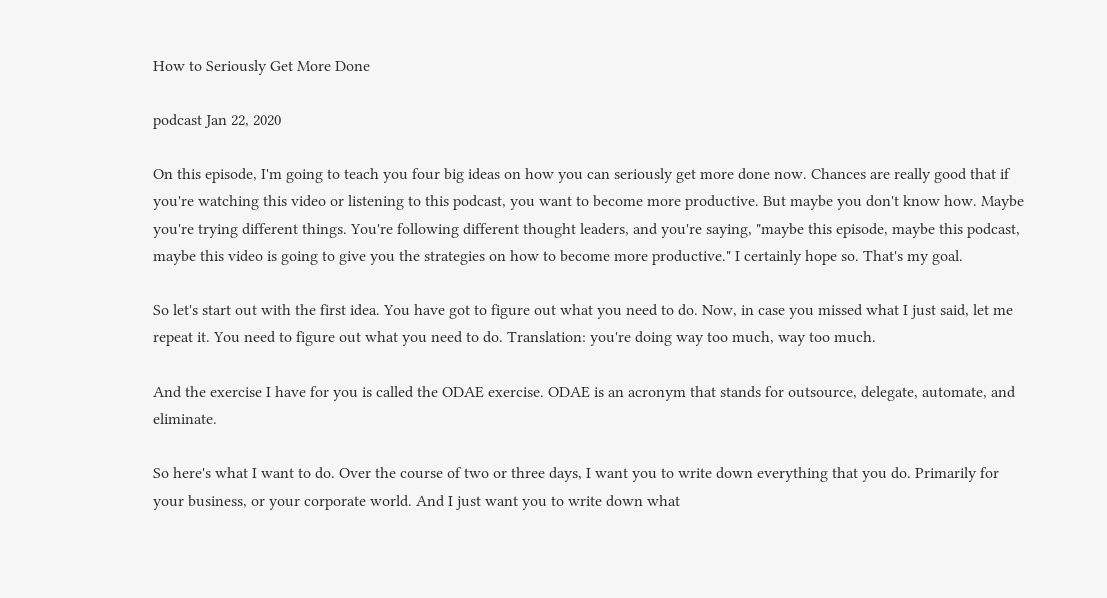How to Seriously Get More Done

podcast Jan 22, 2020

On this episode, I'm going to teach you four big ideas on how you can seriously get more done now. Chances are really good that if you're watching this video or listening to this podcast, you want to become more productive. But maybe you don't know how. Maybe you're trying different things. You're following different thought leaders, and you're saying, "maybe this episode, maybe this podcast, maybe this video is going to give you the strategies on how to become more productive." I certainly hope so. That's my goal.

So let's start out with the first idea. You have got to figure out what you need to do. Now, in case you missed what I just said, let me repeat it. You need to figure out what you need to do. Translation: you're doing way too much, way too much.

And the exercise I have for you is called the ODAE exercise. ODAE is an acronym that stands for outsource, delegate, automate, and eliminate.

So here's what I want to do. Over the course of two or three days, I want you to write down everything that you do. Primarily for your business, or your corporate world. And I just want you to write down what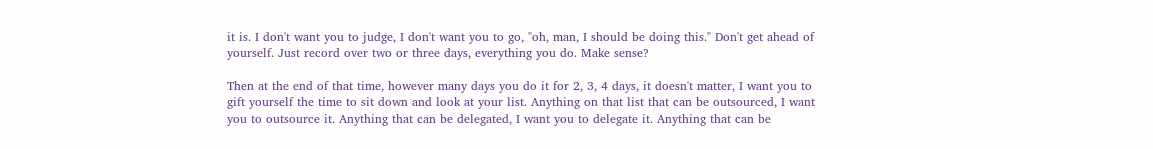it is. I don't want you to judge, I don't want you to go, "oh, man, I should be doing this." Don't get ahead of yourself. Just record over two or three days, everything you do. Make sense?

Then at the end of that time, however many days you do it for 2, 3, 4 days, it doesn't matter, I want you to gift yourself the time to sit down and look at your list. Anything on that list that can be outsourced, I want you to outsource it. Anything that can be delegated, I want you to delegate it. Anything that can be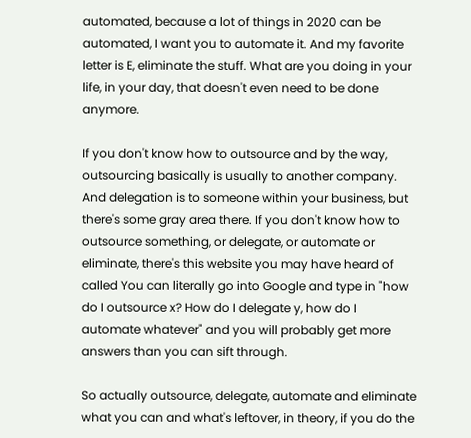automated, because a lot of things in 2020 can be automated, I want you to automate it. And my favorite letter is E, eliminate the stuff. What are you doing in your life, in your day, that doesn't even need to be done anymore.

If you don't know how to outsource and by the way, outsourcing basically is usually to another company. And delegation is to someone within your business, but there's some gray area there. If you don't know how to outsource something, or delegate, or automate or eliminate, there's this website you may have heard of called You can literally go into Google and type in "how do I outsource x? How do I delegate y, how do I automate whatever" and you will probably get more answers than you can sift through.

So actually outsource, delegate, automate and eliminate what you can and what's leftover, in theory, if you do the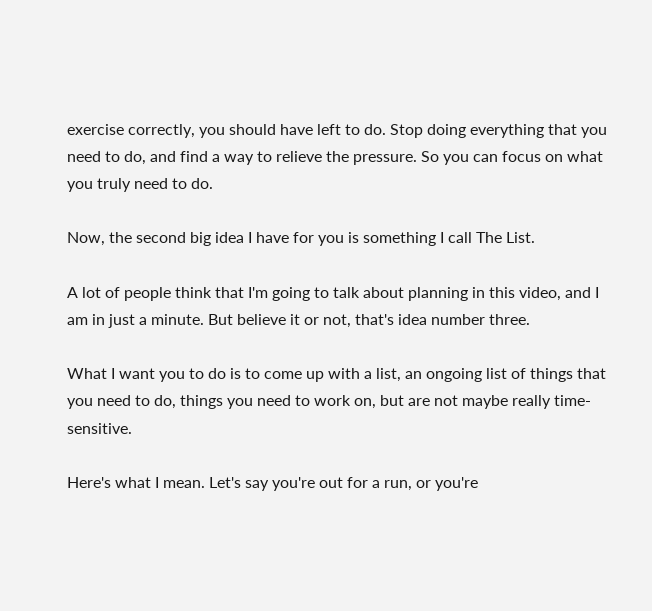exercise correctly, you should have left to do. Stop doing everything that you need to do, and find a way to relieve the pressure. So you can focus on what you truly need to do.

Now, the second big idea I have for you is something I call The List.

A lot of people think that I'm going to talk about planning in this video, and I am in just a minute. But believe it or not, that's idea number three.

What I want you to do is to come up with a list, an ongoing list of things that you need to do, things you need to work on, but are not maybe really time-sensitive.

Here's what I mean. Let's say you're out for a run, or you're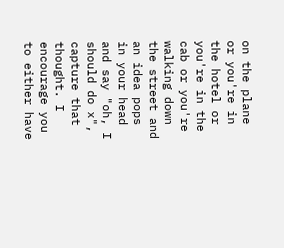on the plane or you're in the hotel or you're in the cab or you're walking down the street and an idea pops in your head and say "oh, I should do x", capture that thought. I encourage you to either have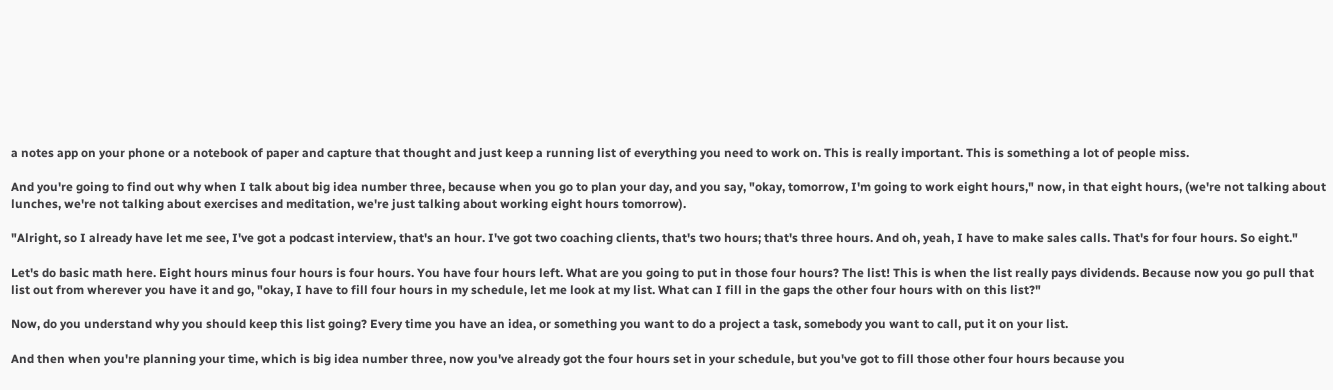a notes app on your phone or a notebook of paper and capture that thought and just keep a running list of everything you need to work on. This is really important. This is something a lot of people miss.

And you're going to find out why when I talk about big idea number three, because when you go to plan your day, and you say, "okay, tomorrow, I'm going to work eight hours," now, in that eight hours, (we're not talking about lunches, we're not talking about exercises and meditation, we're just talking about working eight hours tomorrow).

"Alright, so I already have let me see, I've got a podcast interview, that's an hour. I've got two coaching clients, that's two hours; that's three hours. And oh, yeah, I have to make sales calls. That's for four hours. So eight."

Let's do basic math here. Eight hours minus four hours is four hours. You have four hours left. What are you going to put in those four hours? The list! This is when the list really pays dividends. Because now you go pull that list out from wherever you have it and go, "okay, I have to fill four hours in my schedule, let me look at my list. What can I fill in the gaps the other four hours with on this list?"

Now, do you understand why you should keep this list going? Every time you have an idea, or something you want to do a project a task, somebody you want to call, put it on your list.

And then when you're planning your time, which is big idea number three, now you've already got the four hours set in your schedule, but you've got to fill those other four hours because you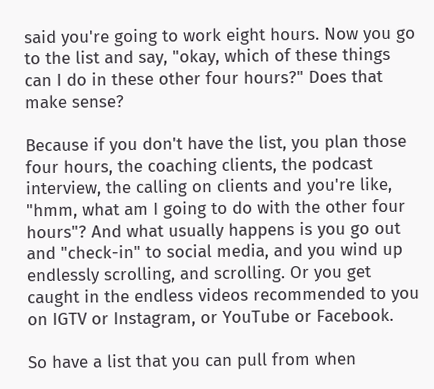said you're going to work eight hours. Now you go to the list and say, "okay, which of these things can I do in these other four hours?" Does that make sense?

Because if you don't have the list, you plan those four hours, the coaching clients, the podcast interview, the calling on clients and you're like, "hmm, what am I going to do with the other four hours"? And what usually happens is you go out and "check-in" to social media, and you wind up endlessly scrolling, and scrolling. Or you get caught in the endless videos recommended to you on IGTV or Instagram, or YouTube or Facebook.

So have a list that you can pull from when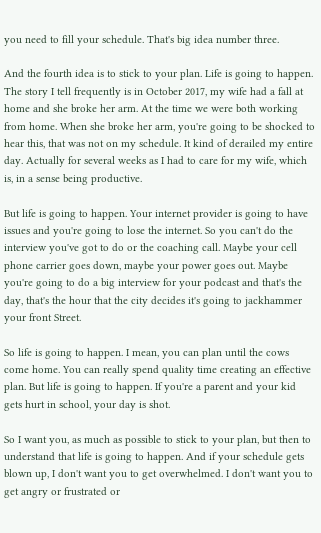you need to fill your schedule. That's big idea number three.

And the fourth idea is to stick to your plan. Life is going to happen. The story I tell frequently is in October 2017, my wife had a fall at home and she broke her arm. At the time we were both working from home. When she broke her arm, you're going to be shocked to hear this, that was not on my schedule. It kind of derailed my entire day. Actually for several weeks as I had to care for my wife, which is, in a sense being productive.

But life is going to happen. Your internet provider is going to have issues and you're going to lose the internet. So you can't do the interview you've got to do or the coaching call. Maybe your cell phone carrier goes down, maybe your power goes out. Maybe you're going to do a big interview for your podcast and that's the day, that's the hour that the city decides it's going to jackhammer your front Street.

So life is going to happen. I mean, you can plan until the cows come home. You can really spend quality time creating an effective plan. But life is going to happen. If you're a parent and your kid gets hurt in school, your day is shot.

So I want you, as much as possible to stick to your plan, but then to understand that life is going to happen. And if your schedule gets blown up, I don't want you to get overwhelmed. I don't want you to get angry or frustrated or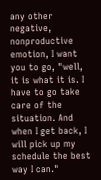any other negative, nonproductive emotion, I want you to go, "well, it is what it is. I have to go take care of the situation. And when I get back, I will pick up my schedule the best way I can."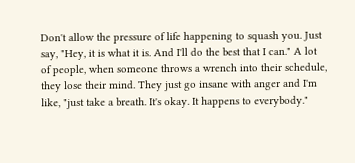Don't allow the pressure of life happening to squash you. Just say, "Hey, it is what it is. And I'll do the best that I can." A lot of people, when someone throws a wrench into their schedule, they lose their mind. They just go insane with anger and I'm like, "just take a breath. It's okay. It happens to everybody."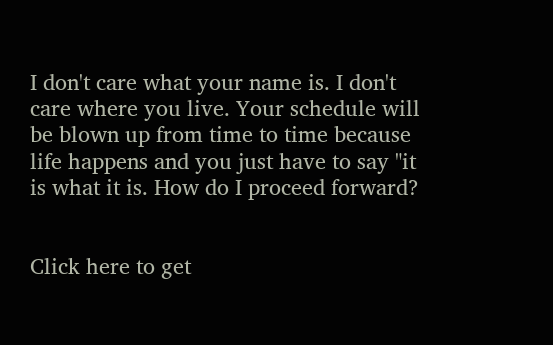I don't care what your name is. I don't care where you live. Your schedule will be blown up from time to time because life happens and you just have to say "it is what it is. How do I proceed forward?


Click here to get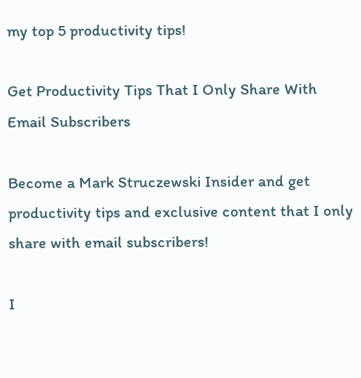my top 5 productivity tips!

Get Productivity Tips That I Only Share With Email Subscribers

Become a Mark Struczewski Insider and get productivity tips and exclusive content that I only share with email subscribers!

I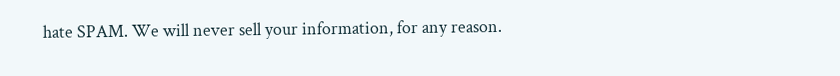hate SPAM. We will never sell your information, for any reason.